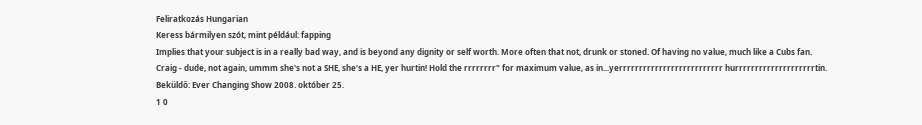Feliratkozás Hungarian
Keress bármilyen szót, mint például: fapping
Implies that your subject is in a really bad way, and is beyond any dignity or self worth. More often that not, drunk or stoned. Of having no value, much like a Cubs fan.
Craig - dude, not again, ummm she's not a SHE, she's a HE, yer hurtin! Hold the rrrrrrrr" for maximum value, as in...yerrrrrrrrrrrrrrrrrrrrrrrrrr hurrrrrrrrrrrrrrrrrrrrtin.
Beküldő: Ever Changing Show 2008. október 25.
1 0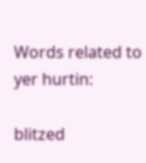Words related to yer hurtin:

blitzed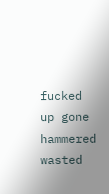fucked up gone hammered wasted